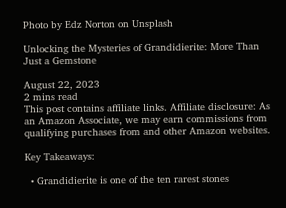Photo by Edz Norton on Unsplash

Unlocking the Mysteries of Grandidierite: More Than Just a Gemstone

August 22, 2023
2 mins read
This post contains affiliate links. Affiliate disclosure: As an Amazon Associate, we may earn commissions from qualifying purchases from and other Amazon websites.

Key Takeaways:

  • Grandidierite is one of the ten rarest stones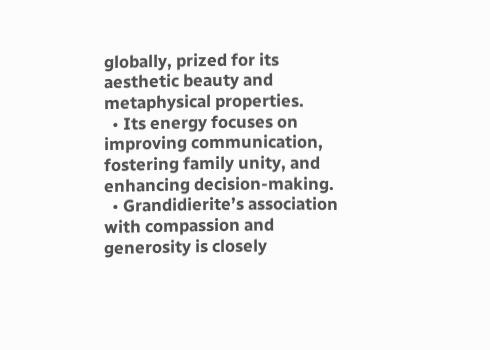globally, prized for its aesthetic beauty and metaphysical properties.
  • Its energy focuses on improving communication, fostering family unity, and enhancing decision-making.
  • Grandidierite’s association with compassion and generosity is closely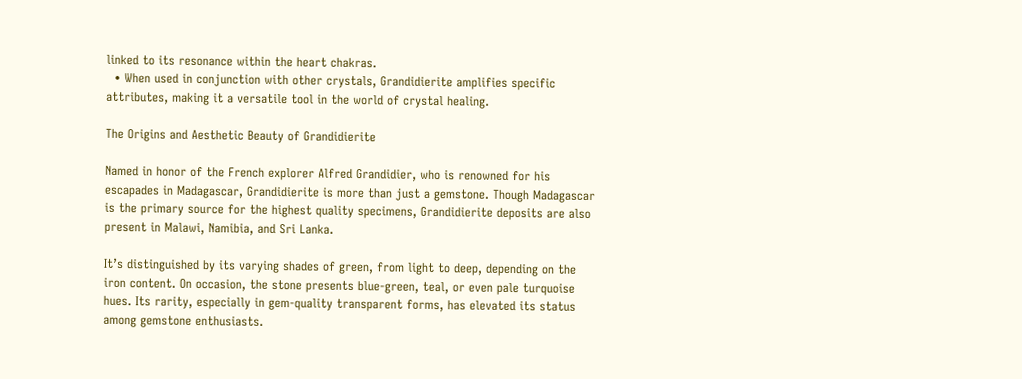linked to its resonance within the heart chakras.
  • When used in conjunction with other crystals, Grandidierite amplifies specific attributes, making it a versatile tool in the world of crystal healing.

The Origins and Aesthetic Beauty of Grandidierite

Named in honor of the French explorer Alfred Grandidier, who is renowned for his escapades in Madagascar, Grandidierite is more than just a gemstone. Though Madagascar is the primary source for the highest quality specimens, Grandidierite deposits are also present in Malawi, Namibia, and Sri Lanka.

It’s distinguished by its varying shades of green, from light to deep, depending on the iron content. On occasion, the stone presents blue-green, teal, or even pale turquoise hues. Its rarity, especially in gem-quality transparent forms, has elevated its status among gemstone enthusiasts.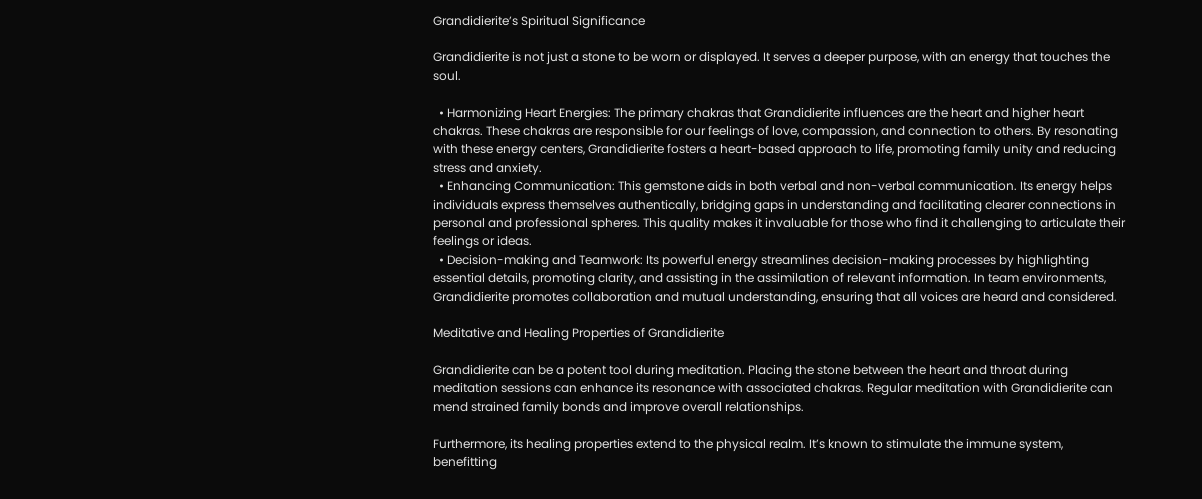Grandidierite’s Spiritual Significance

Grandidierite is not just a stone to be worn or displayed. It serves a deeper purpose, with an energy that touches the soul.

  • Harmonizing Heart Energies: The primary chakras that Grandidierite influences are the heart and higher heart chakras. These chakras are responsible for our feelings of love, compassion, and connection to others. By resonating with these energy centers, Grandidierite fosters a heart-based approach to life, promoting family unity and reducing stress and anxiety.
  • Enhancing Communication: This gemstone aids in both verbal and non-verbal communication. Its energy helps individuals express themselves authentically, bridging gaps in understanding and facilitating clearer connections in personal and professional spheres. This quality makes it invaluable for those who find it challenging to articulate their feelings or ideas.
  • Decision-making and Teamwork: Its powerful energy streamlines decision-making processes by highlighting essential details, promoting clarity, and assisting in the assimilation of relevant information. In team environments, Grandidierite promotes collaboration and mutual understanding, ensuring that all voices are heard and considered.

Meditative and Healing Properties of Grandidierite

Grandidierite can be a potent tool during meditation. Placing the stone between the heart and throat during meditation sessions can enhance its resonance with associated chakras. Regular meditation with Grandidierite can mend strained family bonds and improve overall relationships.

Furthermore, its healing properties extend to the physical realm. It’s known to stimulate the immune system, benefitting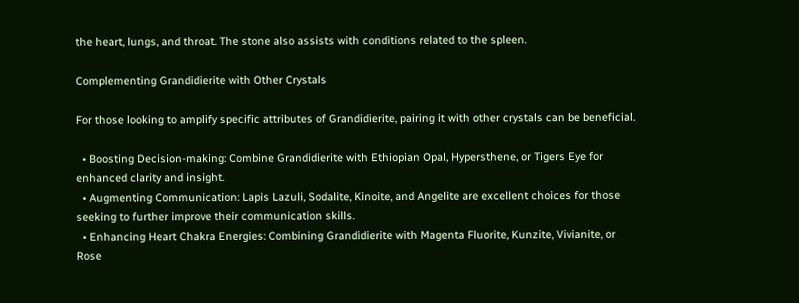the heart, lungs, and throat. The stone also assists with conditions related to the spleen.

Complementing Grandidierite with Other Crystals

For those looking to amplify specific attributes of Grandidierite, pairing it with other crystals can be beneficial.

  • Boosting Decision-making: Combine Grandidierite with Ethiopian Opal, Hypersthene, or Tigers Eye for enhanced clarity and insight.
  • Augmenting Communication: Lapis Lazuli, Sodalite, Kinoite, and Angelite are excellent choices for those seeking to further improve their communication skills.
  • Enhancing Heart Chakra Energies: Combining Grandidierite with Magenta Fluorite, Kunzite, Vivianite, or Rose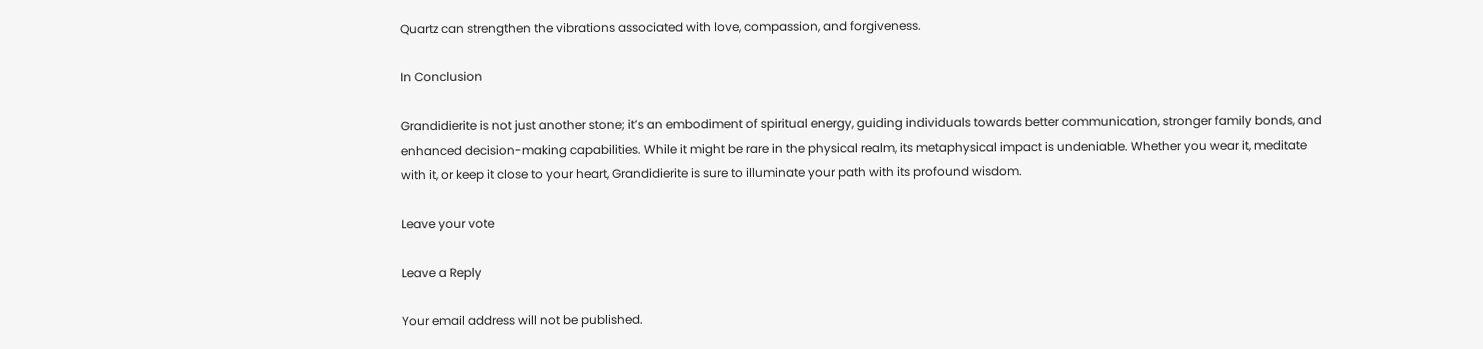Quartz can strengthen the vibrations associated with love, compassion, and forgiveness.

In Conclusion

Grandidierite is not just another stone; it’s an embodiment of spiritual energy, guiding individuals towards better communication, stronger family bonds, and enhanced decision-making capabilities. While it might be rare in the physical realm, its metaphysical impact is undeniable. Whether you wear it, meditate with it, or keep it close to your heart, Grandidierite is sure to illuminate your path with its profound wisdom.

Leave your vote

Leave a Reply

Your email address will not be published.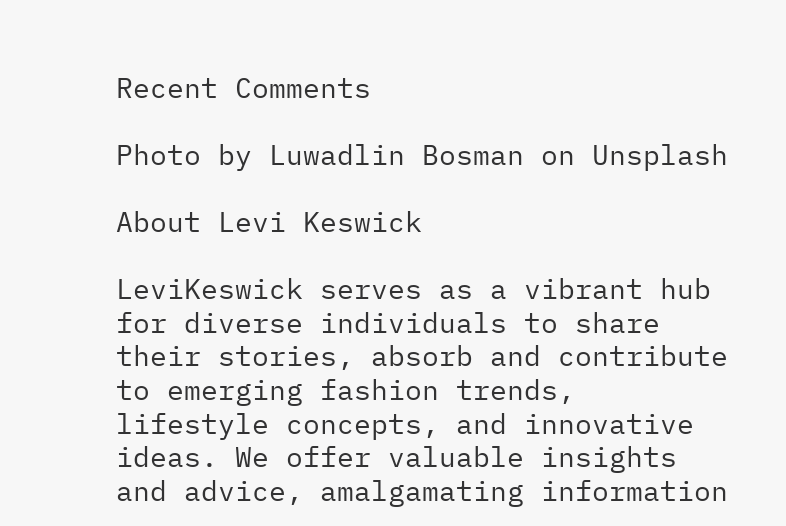Recent Comments

Photo by Luwadlin Bosman on Unsplash

About Levi Keswick

LeviKeswick serves as a vibrant hub for diverse individuals to share their stories, absorb and contribute to emerging fashion trends, lifestyle concepts, and innovative ideas. We offer valuable insights and advice, amalgamating information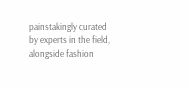painstakingly curated by experts in the field, alongside fashion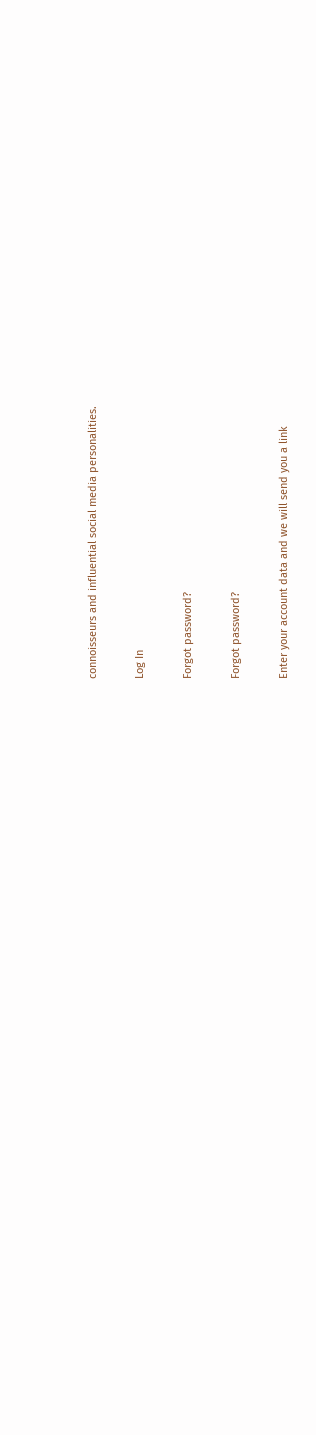connoisseurs and influential social media personalities.

Log In

Forgot password?

Forgot password?

Enter your account data and we will send you a link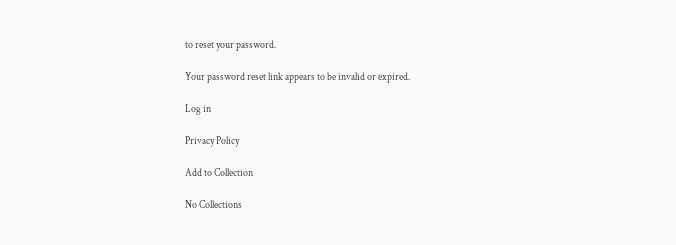to reset your password.

Your password reset link appears to be invalid or expired.

Log in

Privacy Policy

Add to Collection

No Collections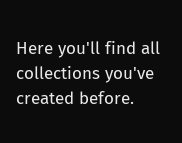Here you'll find all collections you've created before.